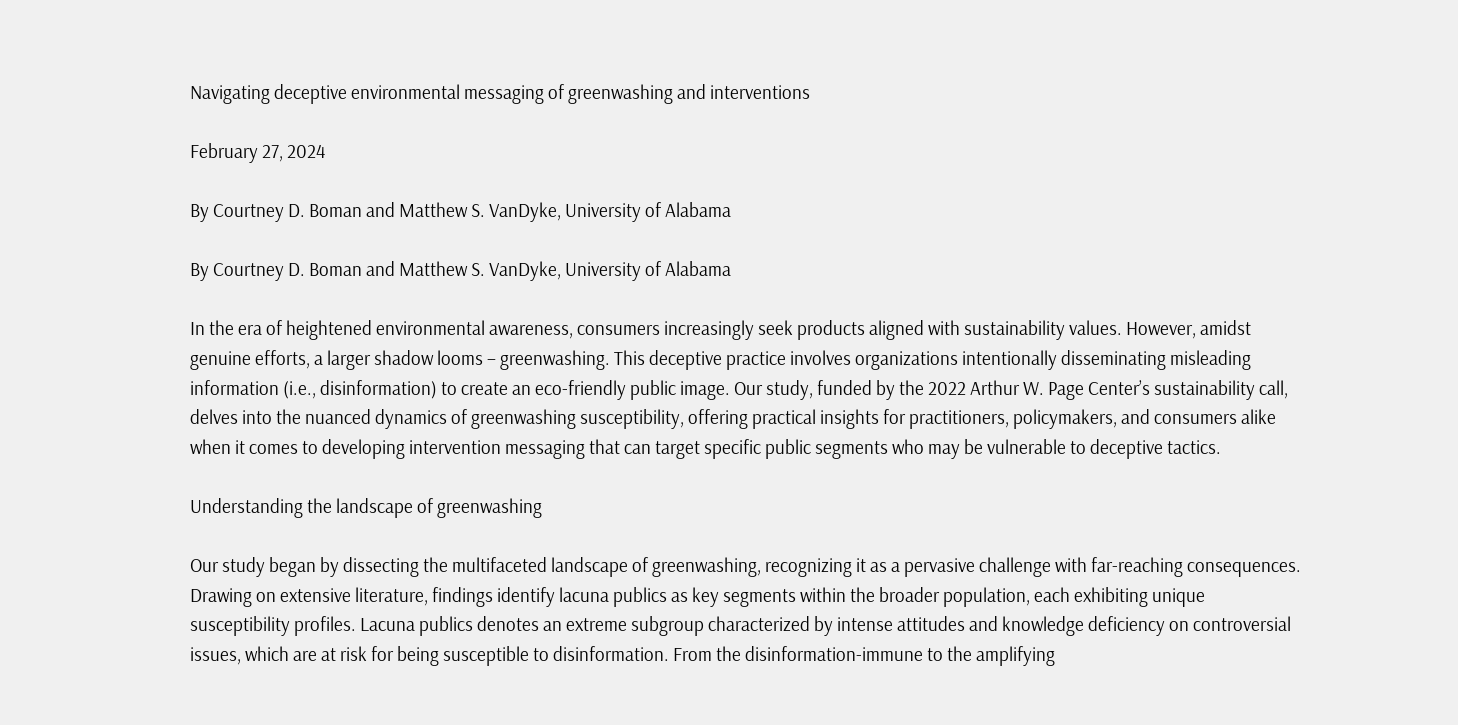Navigating deceptive environmental messaging of greenwashing and interventions

February 27, 2024

By Courtney D. Boman and Matthew S. VanDyke, University of Alabama

By Courtney D. Boman and Matthew S. VanDyke, University of Alabama

In the era of heightened environmental awareness, consumers increasingly seek products aligned with sustainability values. However, amidst genuine efforts, a larger shadow looms – greenwashing. This deceptive practice involves organizations intentionally disseminating misleading information (i.e., disinformation) to create an eco-friendly public image. Our study, funded by the 2022 Arthur W. Page Center’s sustainability call, delves into the nuanced dynamics of greenwashing susceptibility, offering practical insights for practitioners, policymakers, and consumers alike when it comes to developing intervention messaging that can target specific public segments who may be vulnerable to deceptive tactics.

Understanding the landscape of greenwashing

Our study began by dissecting the multifaceted landscape of greenwashing, recognizing it as a pervasive challenge with far-reaching consequences. Drawing on extensive literature, findings identify lacuna publics as key segments within the broader population, each exhibiting unique susceptibility profiles. Lacuna publics denotes an extreme subgroup characterized by intense attitudes and knowledge deficiency on controversial issues, which are at risk for being susceptible to disinformation. From the disinformation-immune to the amplifying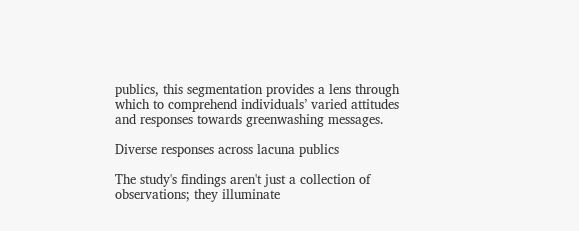publics, this segmentation provides a lens through which to comprehend individuals’ varied attitudes and responses towards greenwashing messages.

Diverse responses across lacuna publics

The study's findings aren't just a collection of observations; they illuminate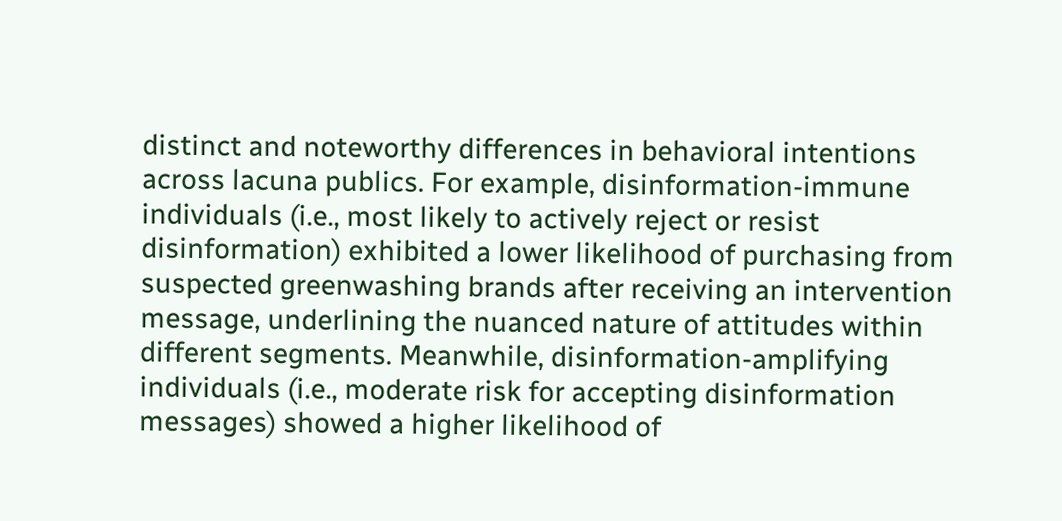distinct and noteworthy differences in behavioral intentions across lacuna publics. For example, disinformation-immune individuals (i.e., most likely to actively reject or resist disinformation) exhibited a lower likelihood of purchasing from suspected greenwashing brands after receiving an intervention message, underlining the nuanced nature of attitudes within different segments. Meanwhile, disinformation-amplifying individuals (i.e., moderate risk for accepting disinformation messages) showed a higher likelihood of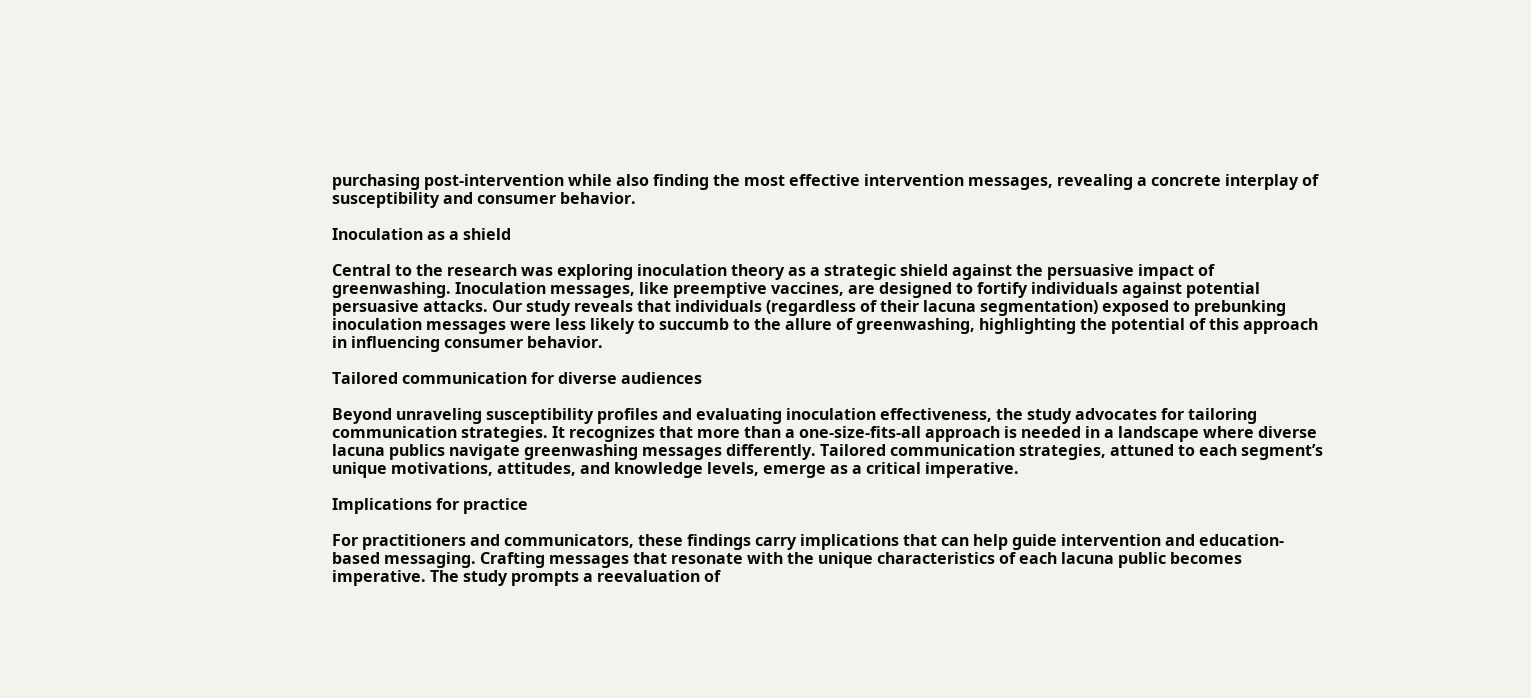purchasing post-intervention while also finding the most effective intervention messages, revealing a concrete interplay of susceptibility and consumer behavior.

Inoculation as a shield

Central to the research was exploring inoculation theory as a strategic shield against the persuasive impact of greenwashing. Inoculation messages, like preemptive vaccines, are designed to fortify individuals against potential persuasive attacks. Our study reveals that individuals (regardless of their lacuna segmentation) exposed to prebunking inoculation messages were less likely to succumb to the allure of greenwashing, highlighting the potential of this approach in influencing consumer behavior.

Tailored communication for diverse audiences

Beyond unraveling susceptibility profiles and evaluating inoculation effectiveness, the study advocates for tailoring communication strategies. It recognizes that more than a one-size-fits-all approach is needed in a landscape where diverse lacuna publics navigate greenwashing messages differently. Tailored communication strategies, attuned to each segment’s unique motivations, attitudes, and knowledge levels, emerge as a critical imperative.

Implications for practice

For practitioners and communicators, these findings carry implications that can help guide intervention and education-based messaging. Crafting messages that resonate with the unique characteristics of each lacuna public becomes imperative. The study prompts a reevaluation of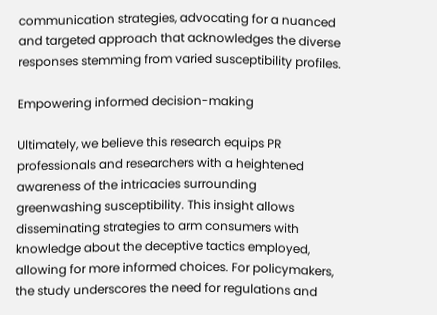communication strategies, advocating for a nuanced and targeted approach that acknowledges the diverse responses stemming from varied susceptibility profiles.

Empowering informed decision-making

Ultimately, we believe this research equips PR professionals and researchers with a heightened awareness of the intricacies surrounding greenwashing susceptibility. This insight allows disseminating strategies to arm consumers with knowledge about the deceptive tactics employed, allowing for more informed choices. For policymakers, the study underscores the need for regulations and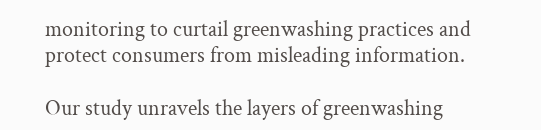monitoring to curtail greenwashing practices and protect consumers from misleading information.

Our study unravels the layers of greenwashing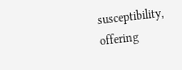susceptibility, offering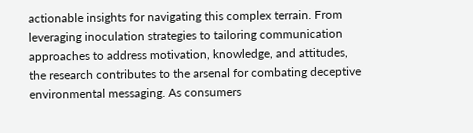actionable insights for navigating this complex terrain. From leveraging inoculation strategies to tailoring communication approaches to address motivation, knowledge, and attitudes, the research contributes to the arsenal for combating deceptive environmental messaging. As consumers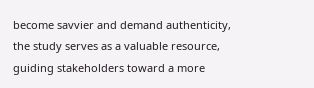become savvier and demand authenticity, the study serves as a valuable resource, guiding stakeholders toward a more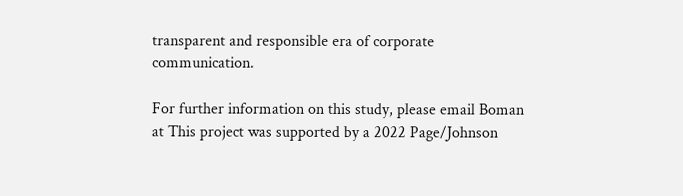transparent and responsible era of corporate communication.

For further information on this study, please email Boman at This project was supported by a 2022 Page/Johnson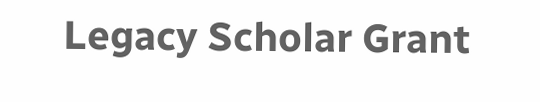Legacy Scholar Grant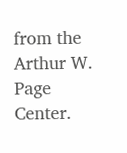from the Arthur W. Page Center.